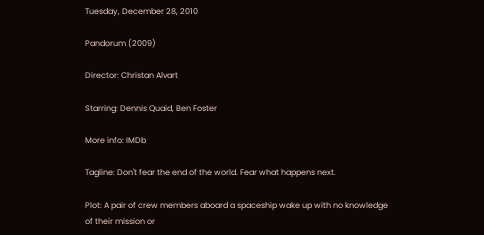Tuesday, December 28, 2010

Pandorum (2009)

Director: Christan Alvart

Starring: Dennis Quaid, Ben Foster

More info: IMDb

Tagline: Don't fear the end of the world. Fear what happens next.

Plot: A pair of crew members aboard a spaceship wake up with no knowledge of their mission or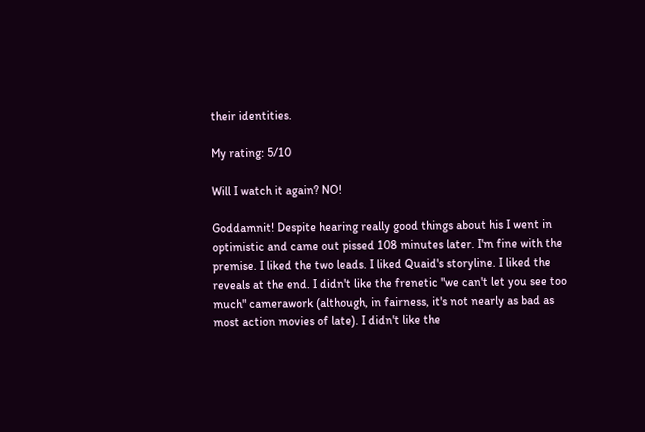their identities.

My rating: 5/10

Will I watch it again? NO!

Goddamnit! Despite hearing really good things about his I went in optimistic and came out pissed 108 minutes later. I'm fine with the premise. I liked the two leads. I liked Quaid's storyline. I liked the reveals at the end. I didn't like the frenetic "we can't let you see too much" camerawork (although, in fairness, it's not nearly as bad as most action movies of late). I didn't like the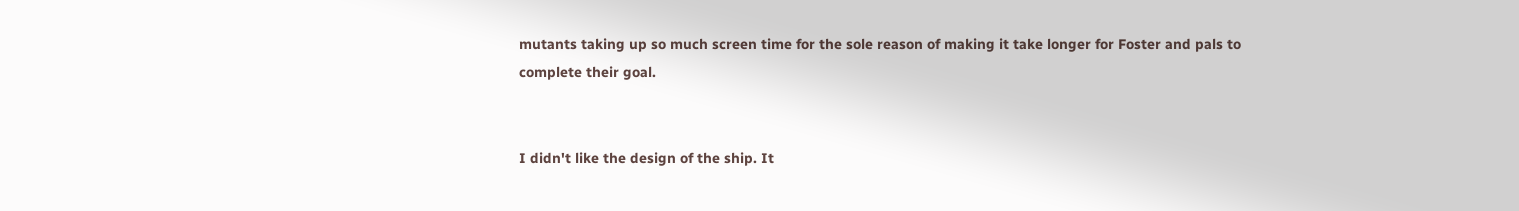mutants taking up so much screen time for the sole reason of making it take longer for Foster and pals to complete their goal.


I didn't like the design of the ship. It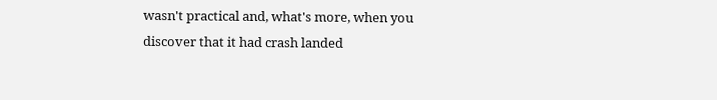wasn't practical and, what's more, when you discover that it had crash landed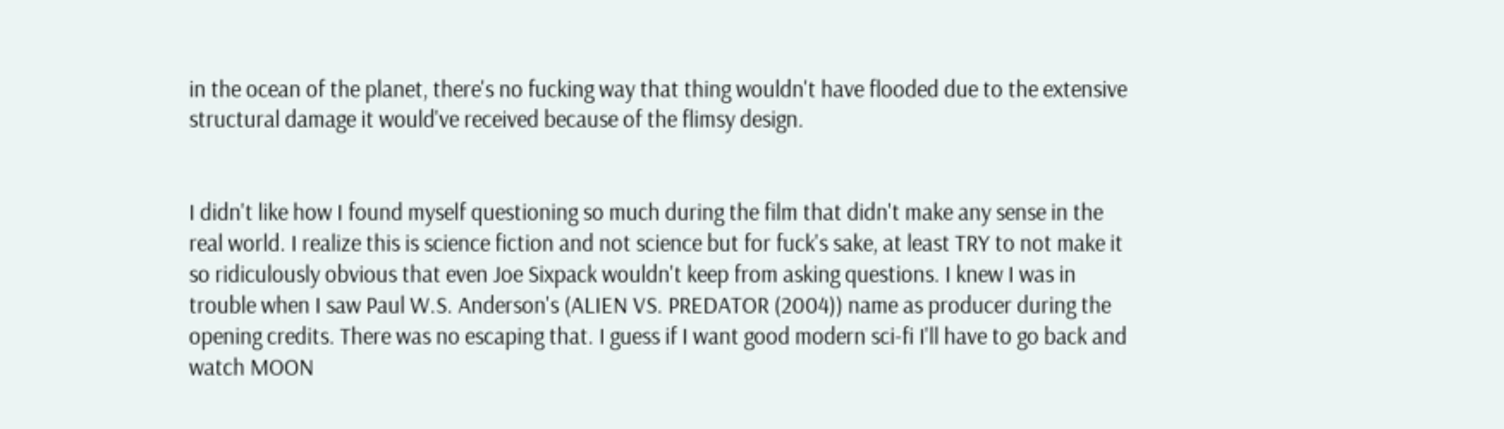in the ocean of the planet, there's no fucking way that thing wouldn't have flooded due to the extensive structural damage it would've received because of the flimsy design.


I didn't like how I found myself questioning so much during the film that didn't make any sense in the real world. I realize this is science fiction and not science but for fuck's sake, at least TRY to not make it so ridiculously obvious that even Joe Sixpack wouldn't keep from asking questions. I knew I was in trouble when I saw Paul W.S. Anderson's (ALIEN VS. PREDATOR (2004)) name as producer during the opening credits. There was no escaping that. I guess if I want good modern sci-fi I'll have to go back and watch MOON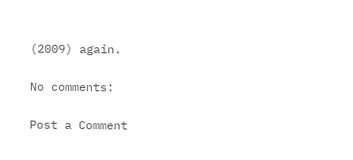(2009) again.

No comments:

Post a Comment